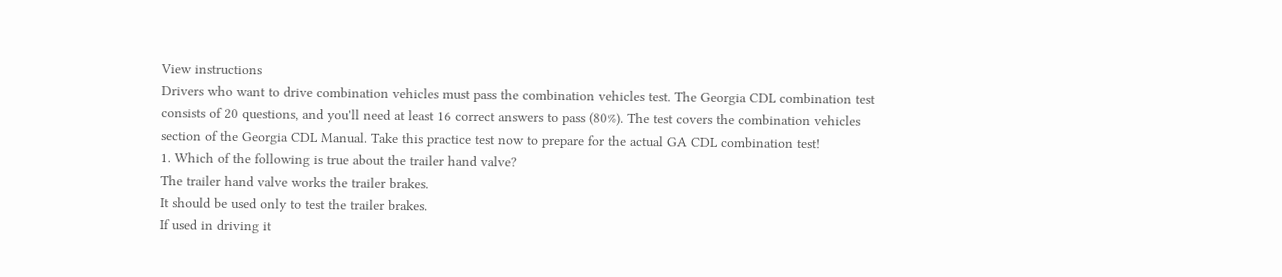View instructions
Drivers who want to drive combination vehicles must pass the combination vehicles test. The Georgia CDL combination test consists of 20 questions, and you'll need at least 16 correct answers to pass (80%). The test covers the combination vehicles section of the Georgia CDL Manual. Take this practice test now to prepare for the actual GA CDL combination test!
1. Which of the following is true about the trailer hand valve?
The trailer hand valve works the trailer brakes.
It should be used only to test the trailer brakes.
If used in driving it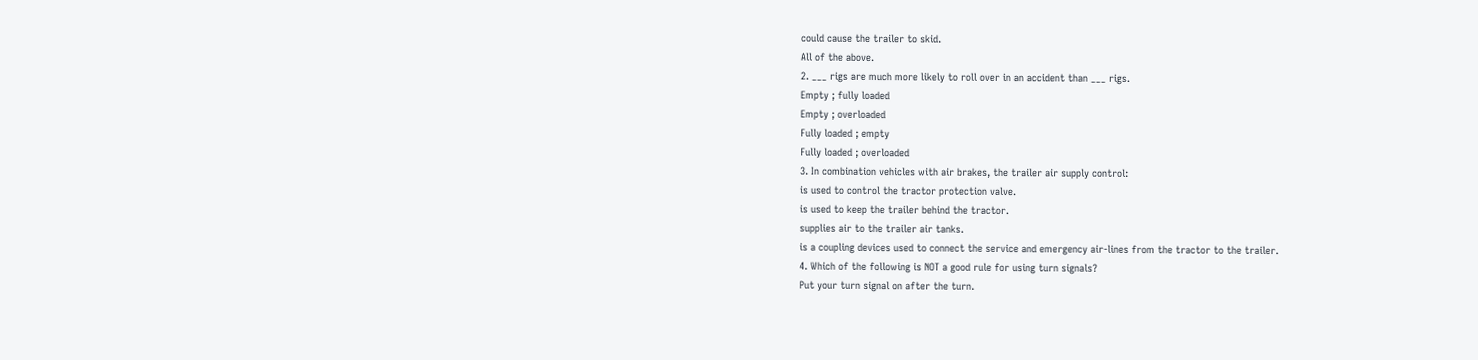could cause the trailer to skid.
All of the above.
2. ___ rigs are much more likely to roll over in an accident than ___ rigs.
Empty ; fully loaded
Empty ; overloaded
Fully loaded ; empty
Fully loaded ; overloaded
3. In combination vehicles with air brakes, the trailer air supply control:
is used to control the tractor protection valve.
is used to keep the trailer behind the tractor.
supplies air to the trailer air tanks.
is a coupling devices used to connect the service and emergency air-lines from the tractor to the trailer.
4. Which of the following is NOT a good rule for using turn signals?
Put your turn signal on after the turn.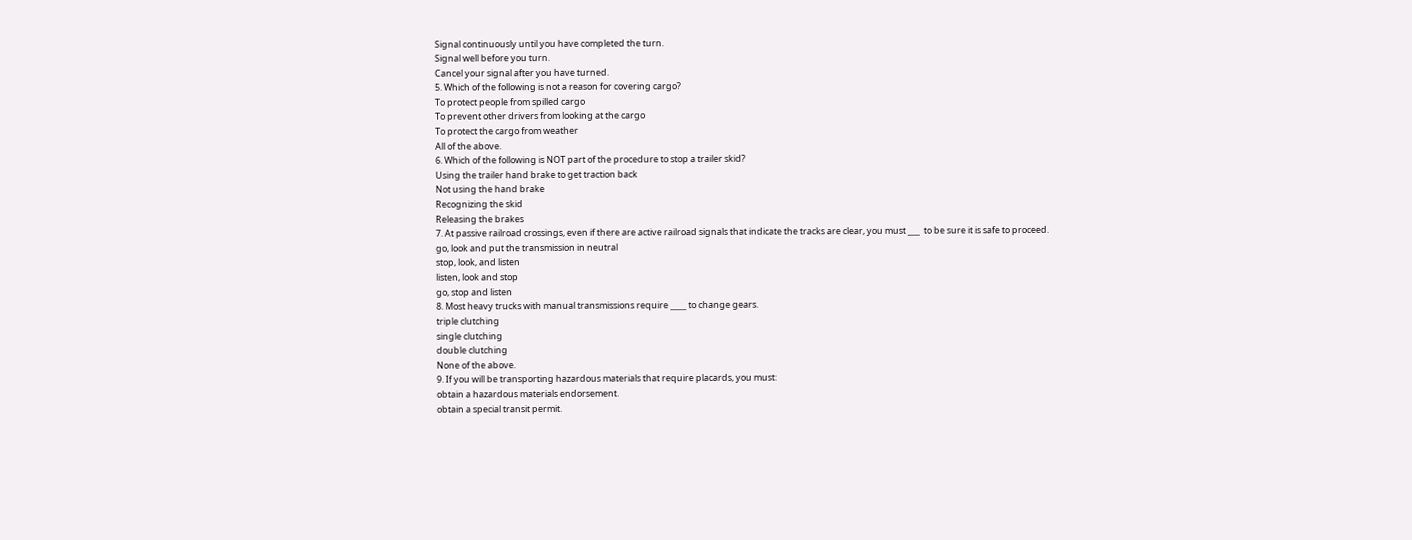Signal continuously until you have completed the turn.
Signal well before you turn.
Cancel your signal after you have turned.
5. Which of the following is not a reason for covering cargo?
To protect people from spilled cargo
To prevent other drivers from looking at the cargo
To protect the cargo from weather
All of the above.
6. Which of the following is NOT part of the procedure to stop a trailer skid?
Using the trailer hand brake to get traction back
Not using the hand brake
Recognizing the skid
Releasing the brakes
7. At passive railroad crossings, even if there are active railroad signals that indicate the tracks are clear, you must ___  to be sure it is safe to proceed.
go, look and put the transmission in neutral
stop, look, and listen
listen, look and stop
go, stop and listen
8. Most heavy trucks with manual transmissions require ____ to change gears.
triple clutching
single clutching
double clutching
None of the above.
9. If you will be transporting hazardous materials that require placards, you must:
obtain a hazardous materials endorsement.
obtain a special transit permit.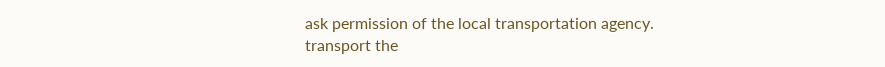ask permission of the local transportation agency.
transport the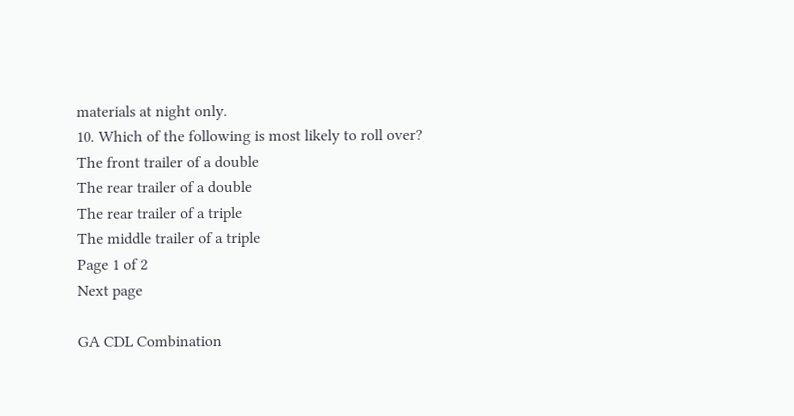materials at night only.
10. Which of the following is most likely to roll over?
The front trailer of a double
The rear trailer of a double
The rear trailer of a triple
The middle trailer of a triple
Page 1 of 2
Next page

GA CDL Combination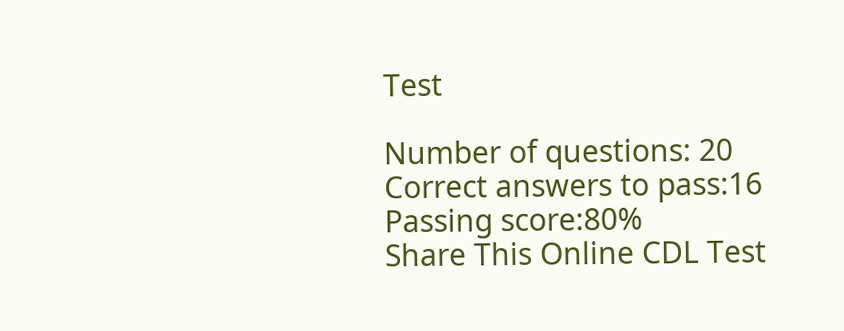Test

Number of questions: 20
Correct answers to pass:16
Passing score:80%
Share This Online CDL Test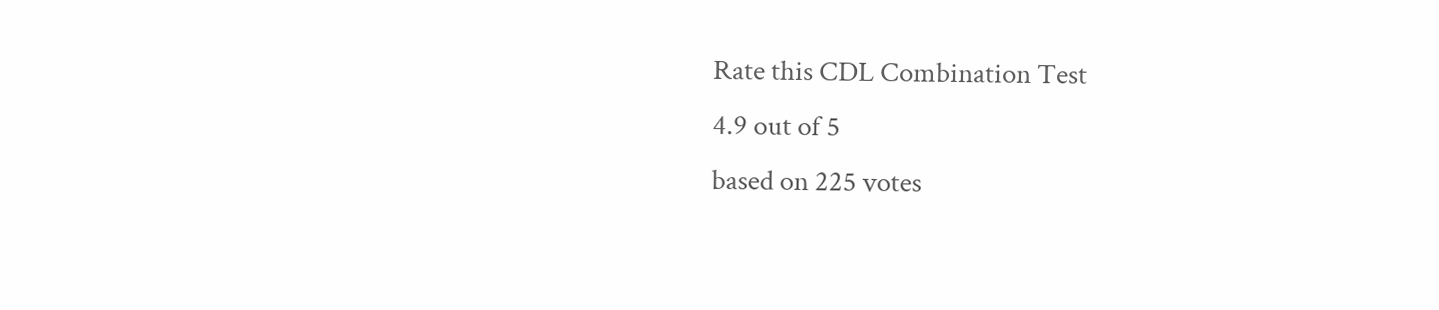Rate this CDL Combination Test
4.9 out of 5
based on 225 votes